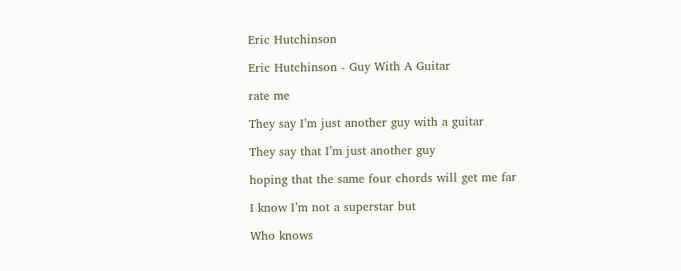Eric Hutchinson

Eric Hutchinson - Guy With A Guitar

rate me

They say I’m just another guy with a guitar

They say that I’m just another guy

hoping that the same four chords will get me far

I know I’m not a superstar but

Who knows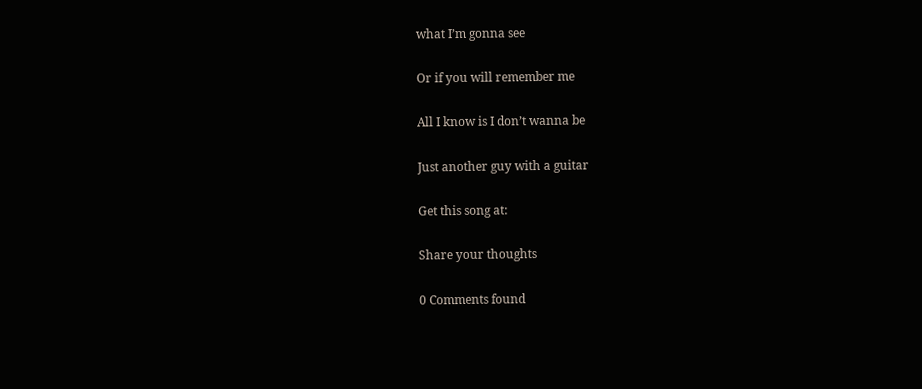what I’m gonna see

Or if you will remember me

All I know is I don’t wanna be

Just another guy with a guitar

Get this song at:

Share your thoughts

0 Comments found